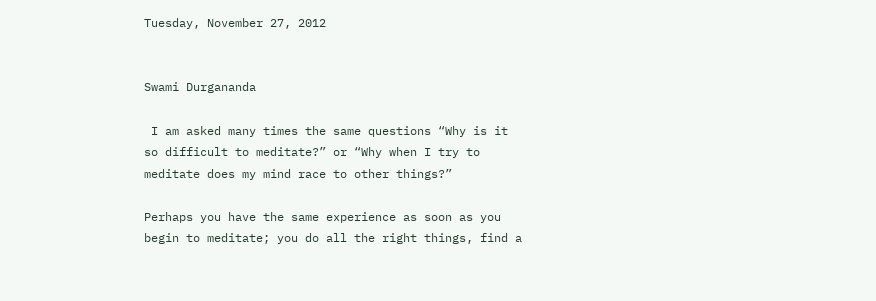Tuesday, November 27, 2012


Swami Durgananda

 I am asked many times the same questions “Why is it so difficult to meditate?” or “Why when I try to meditate does my mind race to other things?”

Perhaps you have the same experience as soon as you begin to meditate; you do all the right things, find a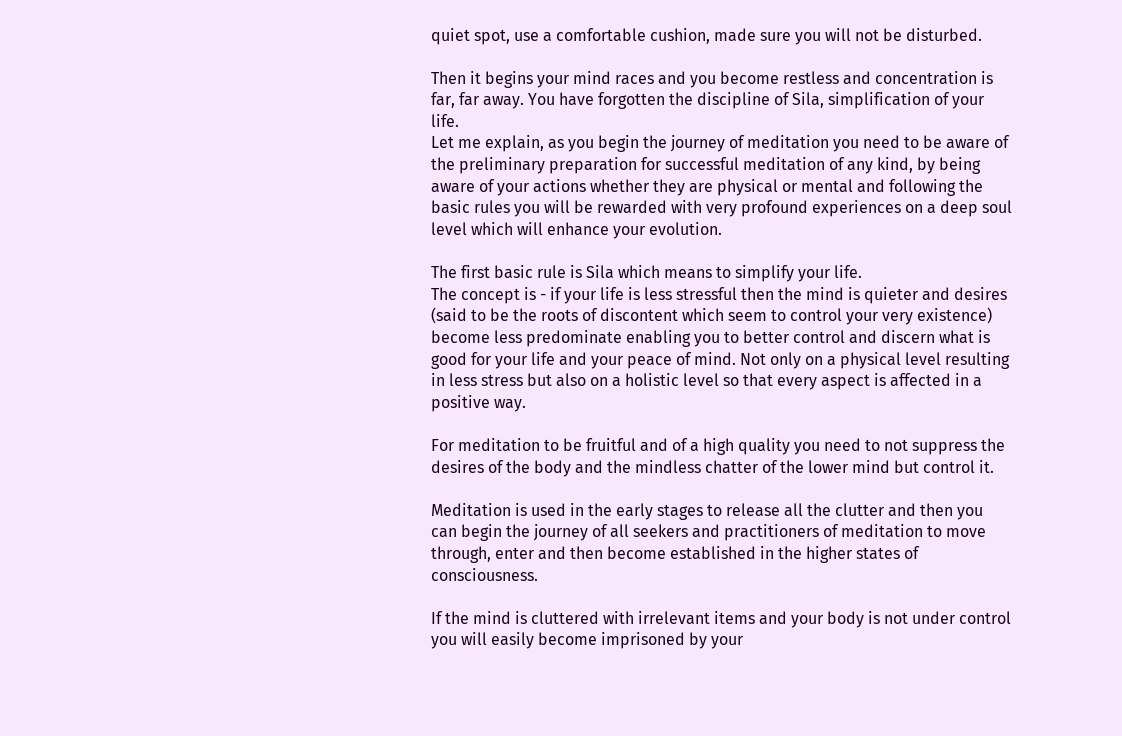quiet spot, use a comfortable cushion, made sure you will not be disturbed.

Then it begins your mind races and you become restless and concentration is far, far away. You have forgotten the discipline of Sila, simplification of your life.
Let me explain, as you begin the journey of meditation you need to be aware of the preliminary preparation for successful meditation of any kind, by being aware of your actions whether they are physical or mental and following the basic rules you will be rewarded with very profound experiences on a deep soul level which will enhance your evolution.

The first basic rule is Sila which means to simplify your life.
The concept is - if your life is less stressful then the mind is quieter and desires (said to be the roots of discontent which seem to control your very existence) become less predominate enabling you to better control and discern what is good for your life and your peace of mind. Not only on a physical level resulting in less stress but also on a holistic level so that every aspect is affected in a positive way.

For meditation to be fruitful and of a high quality you need to not suppress the desires of the body and the mindless chatter of the lower mind but control it.

Meditation is used in the early stages to release all the clutter and then you can begin the journey of all seekers and practitioners of meditation to move through, enter and then become established in the higher states of consciousness.

If the mind is cluttered with irrelevant items and your body is not under control you will easily become imprisoned by your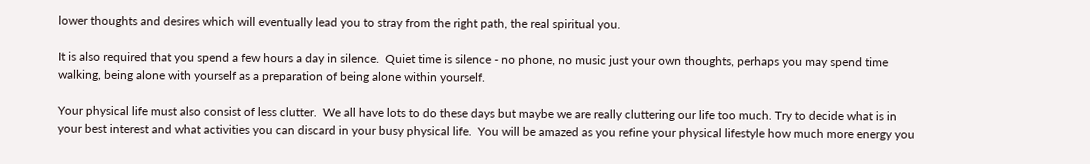lower thoughts and desires which will eventually lead you to stray from the right path, the real spiritual you.

It is also required that you spend a few hours a day in silence.  Quiet time is silence - no phone, no music just your own thoughts, perhaps you may spend time walking, being alone with yourself as a preparation of being alone within yourself.

Your physical life must also consist of less clutter.  We all have lots to do these days but maybe we are really cluttering our life too much. Try to decide what is in your best interest and what activities you can discard in your busy physical life.  You will be amazed as you refine your physical lifestyle how much more energy you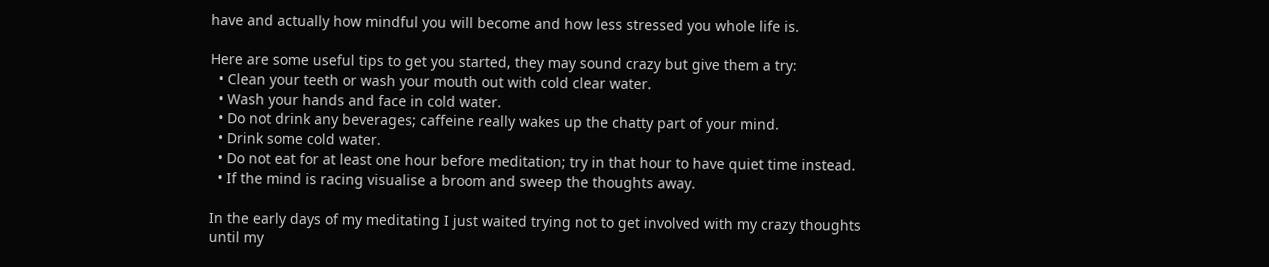have and actually how mindful you will become and how less stressed you whole life is.

Here are some useful tips to get you started, they may sound crazy but give them a try:
  • Clean your teeth or wash your mouth out with cold clear water.
  • Wash your hands and face in cold water.
  • Do not drink any beverages; caffeine really wakes up the chatty part of your mind.
  • Drink some cold water.
  • Do not eat for at least one hour before meditation; try in that hour to have quiet time instead.
  • If the mind is racing visualise a broom and sweep the thoughts away.

In the early days of my meditating I just waited trying not to get involved with my crazy thoughts until my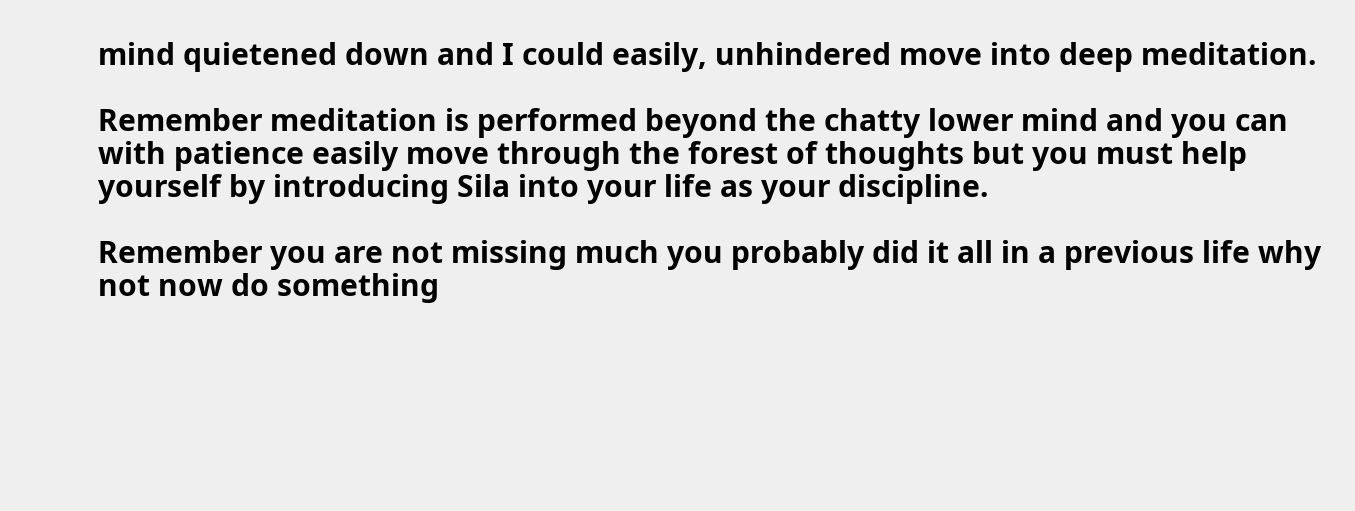mind quietened down and I could easily, unhindered move into deep meditation.

Remember meditation is performed beyond the chatty lower mind and you can with patience easily move through the forest of thoughts but you must help yourself by introducing Sila into your life as your discipline.

Remember you are not missing much you probably did it all in a previous life why not now do something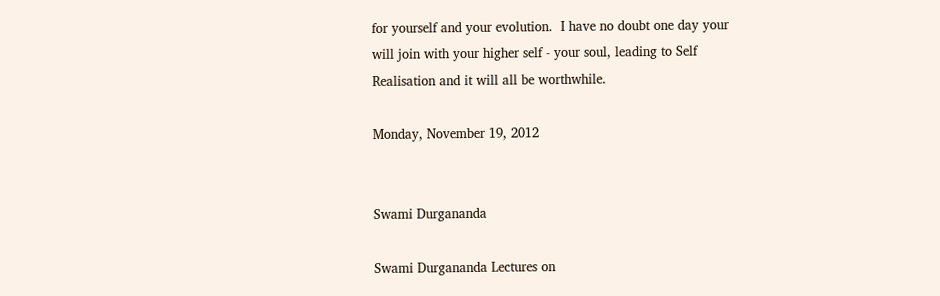for yourself and your evolution.  I have no doubt one day your will join with your higher self - your soul, leading to Self Realisation and it will all be worthwhile.

Monday, November 19, 2012


Swami Durgananda

Swami Durgananda Lectures on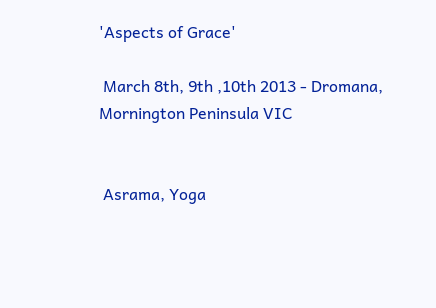'Aspects of Grace'

 March 8th, 9th ,10th 2013 - Dromana, Mornington Peninsula VIC


 Asrama, Yoga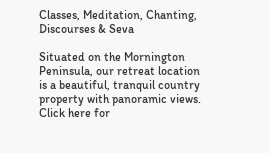Classes, Meditation, Chanting, Discourses & Seva

Situated on the Mornington Peninsula, our retreat location is a beautiful, tranquil country property with panoramic views.  Click here for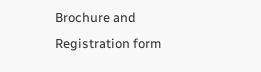Brochure and Registration form